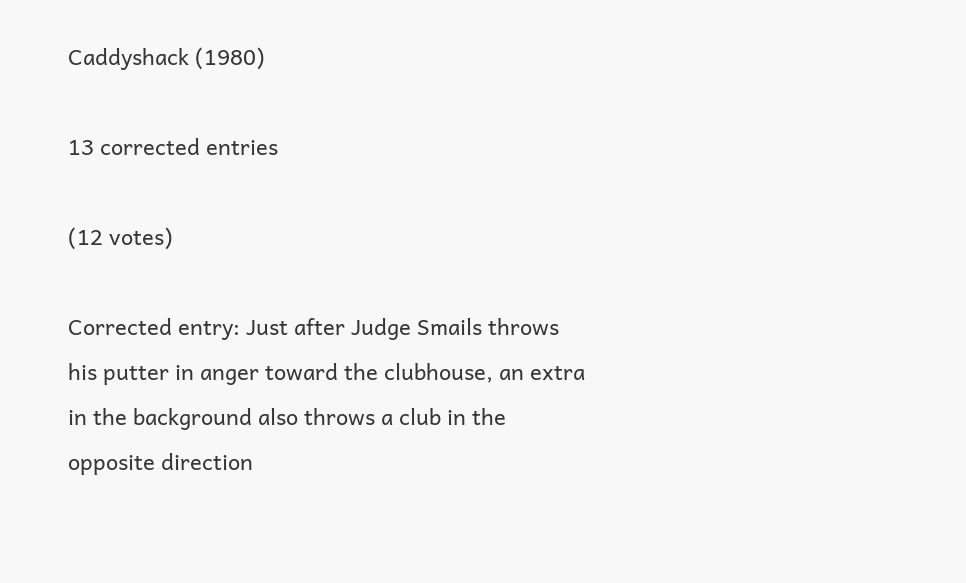Caddyshack (1980)

13 corrected entries

(12 votes)

Corrected entry: Just after Judge Smails throws his putter in anger toward the clubhouse, an extra in the background also throws a club in the opposite direction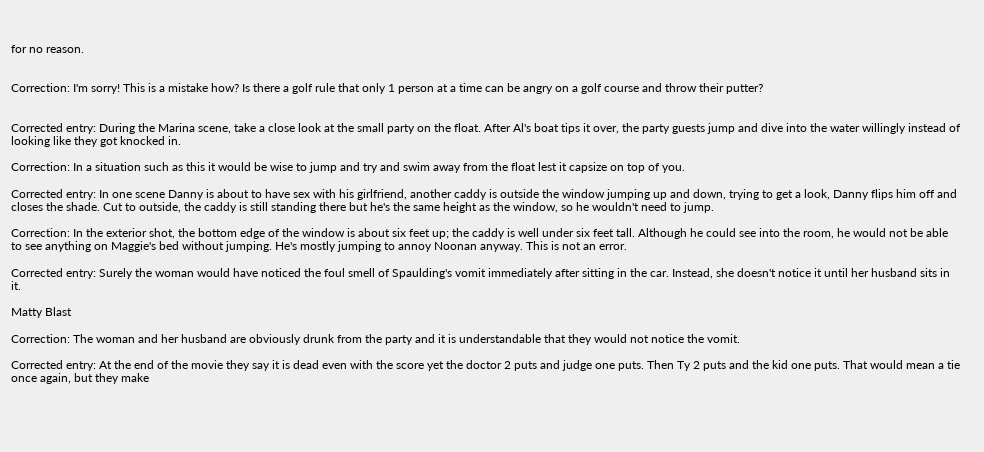for no reason.


Correction: I'm sorry! This is a mistake how? Is there a golf rule that only 1 person at a time can be angry on a golf course and throw their putter?


Corrected entry: During the Marina scene, take a close look at the small party on the float. After Al's boat tips it over, the party guests jump and dive into the water willingly instead of looking like they got knocked in.

Correction: In a situation such as this it would be wise to jump and try and swim away from the float lest it capsize on top of you.

Corrected entry: In one scene Danny is about to have sex with his girlfriend, another caddy is outside the window jumping up and down, trying to get a look, Danny flips him off and closes the shade. Cut to outside, the caddy is still standing there but he's the same height as the window, so he wouldn't need to jump.

Correction: In the exterior shot, the bottom edge of the window is about six feet up; the caddy is well under six feet tall. Although he could see into the room, he would not be able to see anything on Maggie's bed without jumping. He's mostly jumping to annoy Noonan anyway. This is not an error.

Corrected entry: Surely the woman would have noticed the foul smell of Spaulding's vomit immediately after sitting in the car. Instead, she doesn't notice it until her husband sits in it.

Matty Blast

Correction: The woman and her husband are obviously drunk from the party and it is understandable that they would not notice the vomit.

Corrected entry: At the end of the movie they say it is dead even with the score yet the doctor 2 puts and judge one puts. Then Ty 2 puts and the kid one puts. That would mean a tie once again, but they make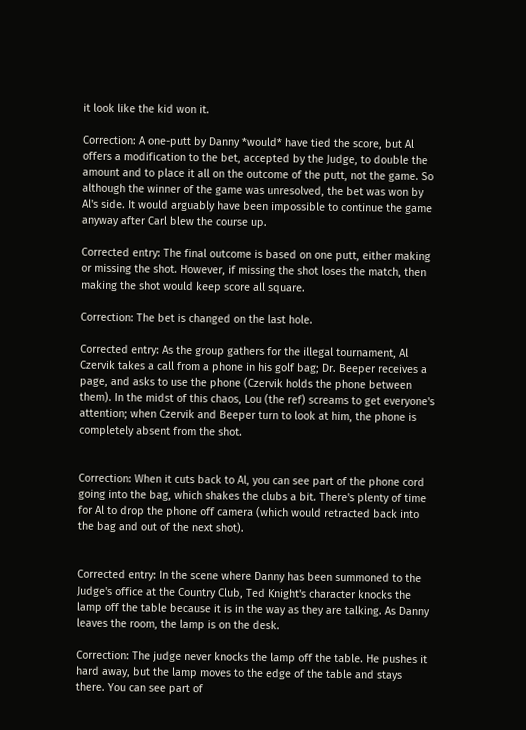it look like the kid won it.

Correction: A one-putt by Danny *would* have tied the score, but Al offers a modification to the bet, accepted by the Judge, to double the amount and to place it all on the outcome of the putt, not the game. So although the winner of the game was unresolved, the bet was won by Al's side. It would arguably have been impossible to continue the game anyway after Carl blew the course up.

Corrected entry: The final outcome is based on one putt, either making or missing the shot. However, if missing the shot loses the match, then making the shot would keep score all square.

Correction: The bet is changed on the last hole.

Corrected entry: As the group gathers for the illegal tournament, Al Czervik takes a call from a phone in his golf bag; Dr. Beeper receives a page, and asks to use the phone (Czervik holds the phone between them). In the midst of this chaos, Lou (the ref) screams to get everyone's attention; when Czervik and Beeper turn to look at him, the phone is completely absent from the shot.


Correction: When it cuts back to Al, you can see part of the phone cord going into the bag, which shakes the clubs a bit. There's plenty of time for Al to drop the phone off camera (which would retracted back into the bag and out of the next shot).


Corrected entry: In the scene where Danny has been summoned to the Judge's office at the Country Club, Ted Knight's character knocks the lamp off the table because it is in the way as they are talking. As Danny leaves the room, the lamp is on the desk.

Correction: The judge never knocks the lamp off the table. He pushes it hard away, but the lamp moves to the edge of the table and stays there. You can see part of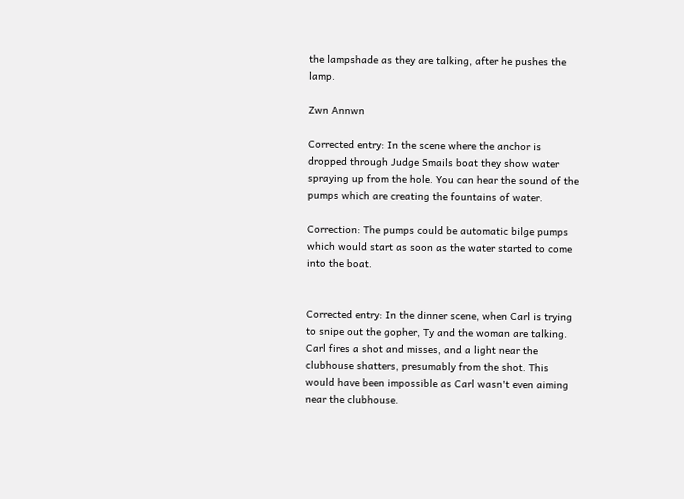the lampshade as they are talking, after he pushes the lamp.

Zwn Annwn

Corrected entry: In the scene where the anchor is dropped through Judge Smails boat they show water spraying up from the hole. You can hear the sound of the pumps which are creating the fountains of water.

Correction: The pumps could be automatic bilge pumps which would start as soon as the water started to come into the boat.


Corrected entry: In the dinner scene, when Carl is trying to snipe out the gopher, Ty and the woman are talking. Carl fires a shot and misses, and a light near the clubhouse shatters, presumably from the shot. This would have been impossible as Carl wasn't even aiming near the clubhouse.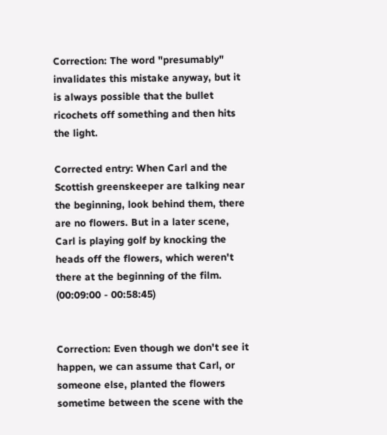Correction: The word "presumably" invalidates this mistake anyway, but it is always possible that the bullet ricochets off something and then hits the light.

Corrected entry: When Carl and the Scottish greenskeeper are talking near the beginning, look behind them, there are no flowers. But in a later scene, Carl is playing golf by knocking the heads off the flowers, which weren't there at the beginning of the film. (00:09:00 - 00:58:45)


Correction: Even though we don't see it happen, we can assume that Carl, or someone else, planted the flowers sometime between the scene with the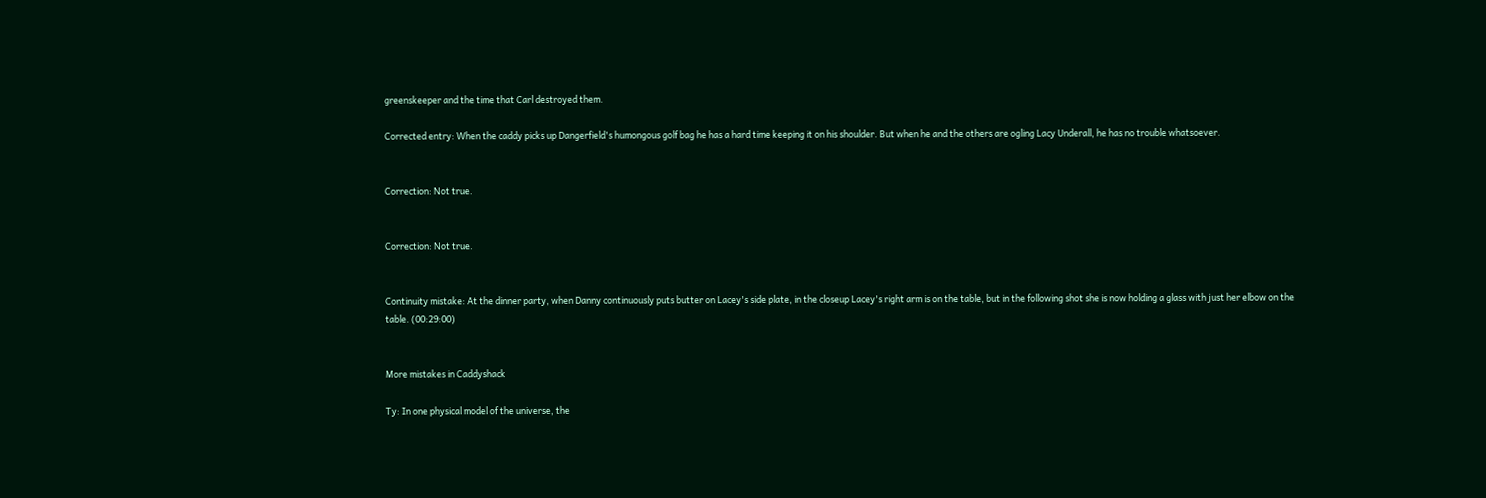greenskeeper and the time that Carl destroyed them.

Corrected entry: When the caddy picks up Dangerfield's humongous golf bag he has a hard time keeping it on his shoulder. But when he and the others are ogling Lacy Underall, he has no trouble whatsoever.


Correction: Not true.


Correction: Not true.


Continuity mistake: At the dinner party, when Danny continuously puts butter on Lacey's side plate, in the closeup Lacey's right arm is on the table, but in the following shot she is now holding a glass with just her elbow on the table. (00:29:00)


More mistakes in Caddyshack

Ty: In one physical model of the universe, the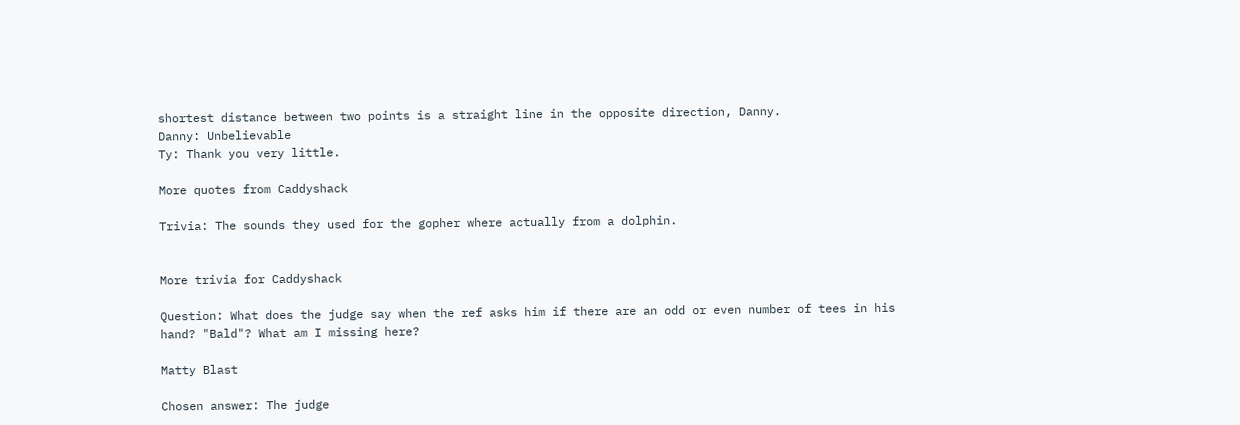shortest distance between two points is a straight line in the opposite direction, Danny.
Danny: Unbelievable
Ty: Thank you very little.

More quotes from Caddyshack

Trivia: The sounds they used for the gopher where actually from a dolphin.


More trivia for Caddyshack

Question: What does the judge say when the ref asks him if there are an odd or even number of tees in his hand? "Bald"? What am I missing here?

Matty Blast

Chosen answer: The judge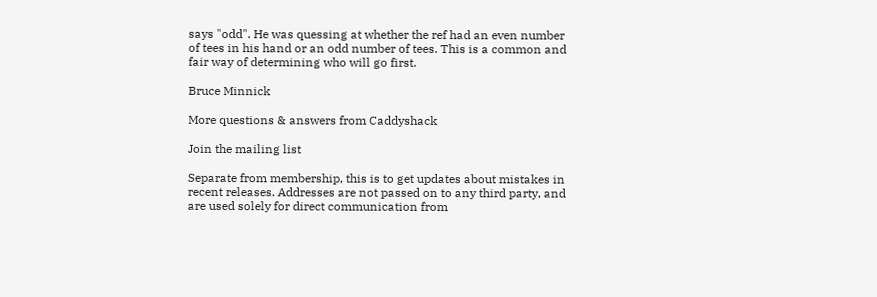says "odd". He was quessing at whether the ref had an even number of tees in his hand or an odd number of tees. This is a common and fair way of determining who will go first.

Bruce Minnick

More questions & answers from Caddyshack

Join the mailing list

Separate from membership, this is to get updates about mistakes in recent releases. Addresses are not passed on to any third party, and are used solely for direct communication from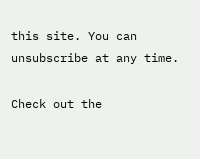this site. You can unsubscribe at any time.

Check out the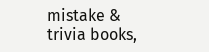mistake & trivia books,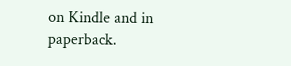on Kindle and in paperback.